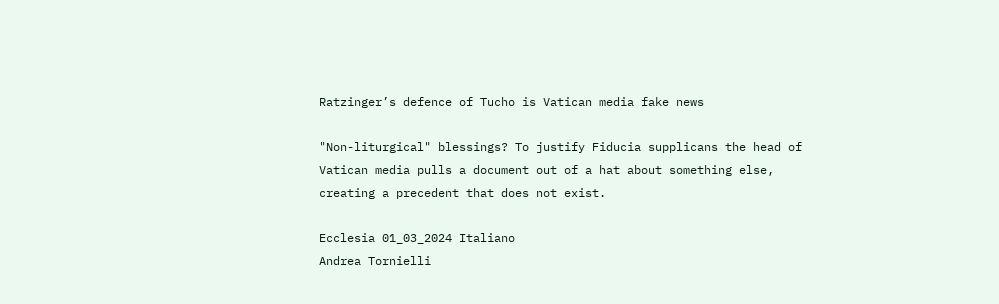Ratzinger’s defence of Tucho is Vatican media fake news

"Non-liturgical" blessings? To justify Fiducia supplicans the head of Vatican media pulls a document out of a hat about something else, creating a precedent that does not exist.

Ecclesia 01_03_2024 Italiano
Andrea Tornielli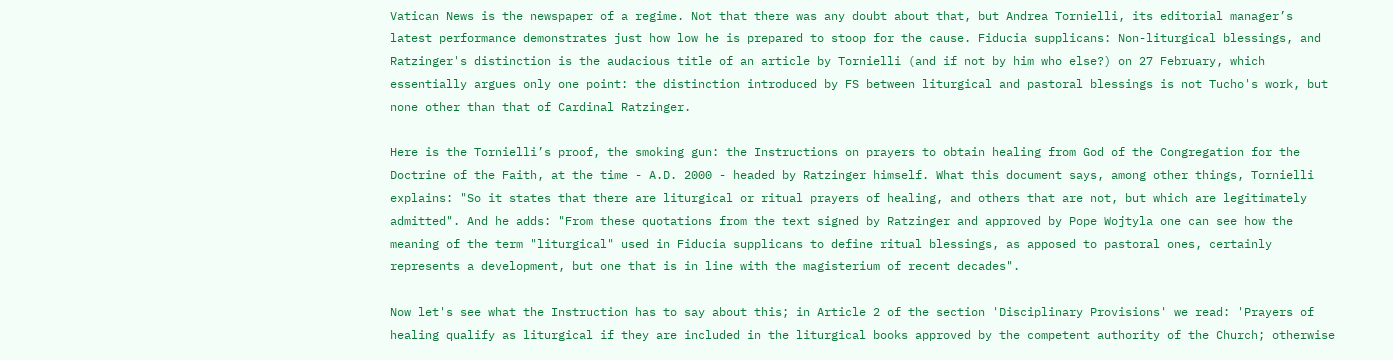Vatican News is the newspaper of a regime. Not that there was any doubt about that, but Andrea Tornielli, its editorial manager’s latest performance demonstrates just how low he is prepared to stoop for the cause. Fiducia supplicans: Non-liturgical blessings, and Ratzinger's distinction is the audacious title of an article by Tornielli (and if not by him who else?) on 27 February, which essentially argues only one point: the distinction introduced by FS between liturgical and pastoral blessings is not Tucho's work, but none other than that of Cardinal Ratzinger.

Here is the Tornielli’s proof, the smoking gun: the Instructions on prayers to obtain healing from God of the Congregation for the Doctrine of the Faith, at the time - A.D. 2000 - headed by Ratzinger himself. What this document says, among other things, Tornielli explains: "So it states that there are liturgical or ritual prayers of healing, and others that are not, but which are legitimately admitted". And he adds: "From these quotations from the text signed by Ratzinger and approved by Pope Wojtyla one can see how the meaning of the term "liturgical" used in Fiducia supplicans to define ritual blessings, as apposed to pastoral ones, certainly represents a development, but one that is in line with the magisterium of recent decades".

Now let's see what the Instruction has to say about this; in Article 2 of the section 'Disciplinary Provisions' we read: 'Prayers of healing qualify as liturgical if they are included in the liturgical books approved by the competent authority of the Church; otherwise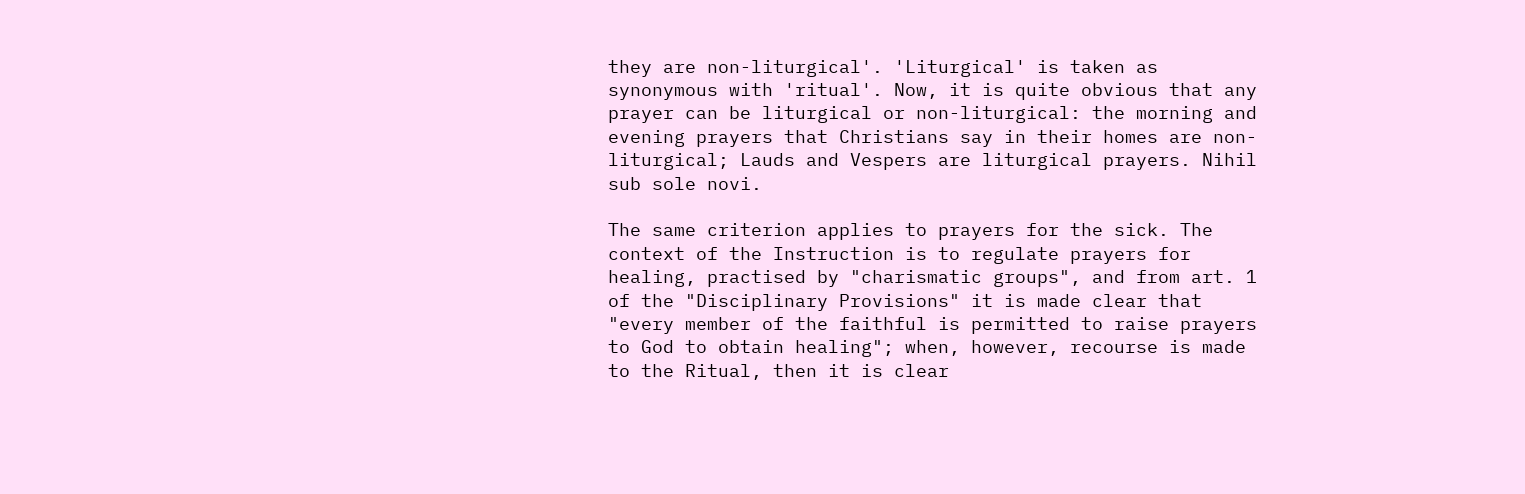they are non-liturgical'. 'Liturgical' is taken as synonymous with 'ritual'. Now, it is quite obvious that any prayer can be liturgical or non-liturgical: the morning and evening prayers that Christians say in their homes are non-liturgical; Lauds and Vespers are liturgical prayers. Nihil sub sole novi.

The same criterion applies to prayers for the sick. The context of the Instruction is to regulate prayers for healing, practised by "charismatic groups", and from art. 1 of the "Disciplinary Provisions" it is made clear that "every member of the faithful is permitted to raise prayers to God to obtain healing"; when, however, recourse is made to the Ritual, then it is clear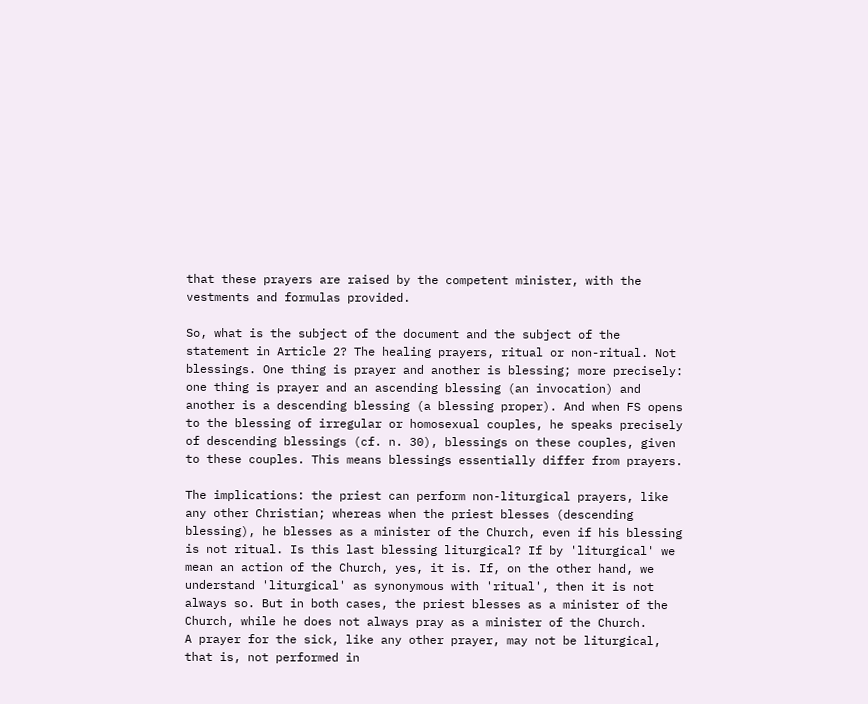that these prayers are raised by the competent minister, with the vestments and formulas provided.

So, what is the subject of the document and the subject of the statement in Article 2? The healing prayers, ritual or non-ritual. Not blessings. One thing is prayer and another is blessing; more precisely: one thing is prayer and an ascending blessing (an invocation) and another is a descending blessing (a blessing proper). And when FS opens to the blessing of irregular or homosexual couples, he speaks precisely of descending blessings (cf. n. 30), blessings on these couples, given to these couples. This means blessings essentially differ from prayers.

The implications: the priest can perform non-liturgical prayers, like any other Christian; whereas when the priest blesses (descending blessing), he blesses as a minister of the Church, even if his blessing is not ritual. Is this last blessing liturgical? If by 'liturgical' we mean an action of the Church, yes, it is. If, on the other hand, we understand 'liturgical' as synonymous with 'ritual', then it is not always so. But in both cases, the priest blesses as a minister of the Church, while he does not always pray as a minister of the Church.
A prayer for the sick, like any other prayer, may not be liturgical, that is, not performed in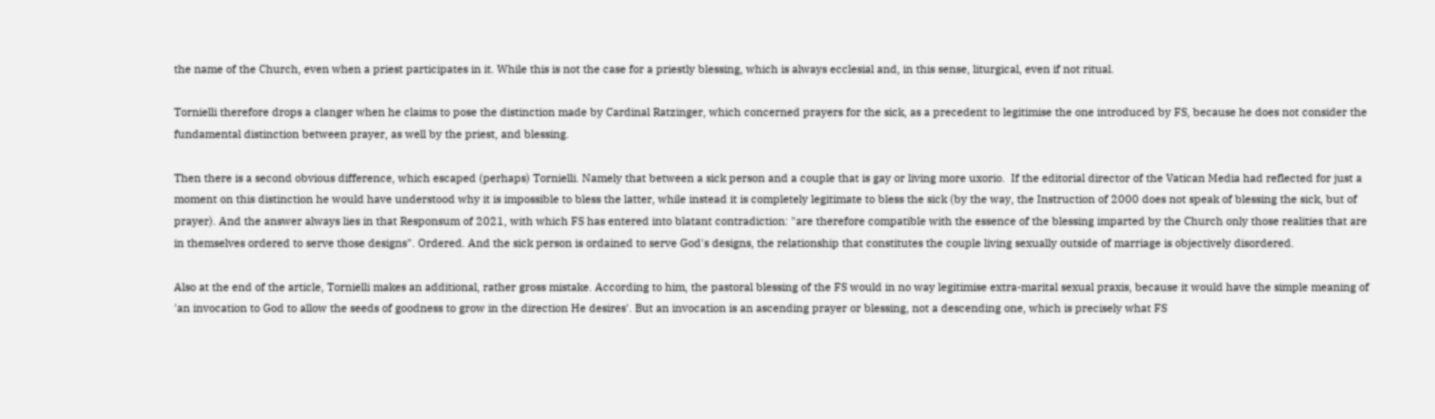the name of the Church, even when a priest participates in it. While this is not the case for a priestly blessing, which is always ecclesial and, in this sense, liturgical, even if not ritual.

Tornielli therefore drops a clanger when he claims to pose the distinction made by Cardinal Ratzinger, which concerned prayers for the sick, as a precedent to legitimise the one introduced by FS, because he does not consider the fundamental distinction between prayer, as well by the priest, and blessing.

Then there is a second obvious difference, which escaped (perhaps) Tornielli. Namely that between a sick person and a couple that is gay or living more uxorio.  If the editorial director of the Vatican Media had reflected for just a moment on this distinction he would have understood why it is impossible to bless the latter, while instead it is completely legitimate to bless the sick (by the way, the Instruction of 2000 does not speak of blessing the sick, but of prayer). And the answer always lies in that Responsum of 2021, with which FS has entered into blatant contradiction: "are therefore compatible with the essence of the blessing imparted by the Church only those realities that are in themselves ordered to serve those designs". Ordered. And the sick person is ordained to serve God's designs, the relationship that constitutes the couple living sexually outside of marriage is objectively disordered.

Also at the end of the article, Tornielli makes an additional, rather gross mistake. According to him, the pastoral blessing of the FS would in no way legitimise extra-marital sexual praxis, because it would have the simple meaning of 'an invocation to God to allow the seeds of goodness to grow in the direction He desires'. But an invocation is an ascending prayer or blessing, not a descending one, which is precisely what FS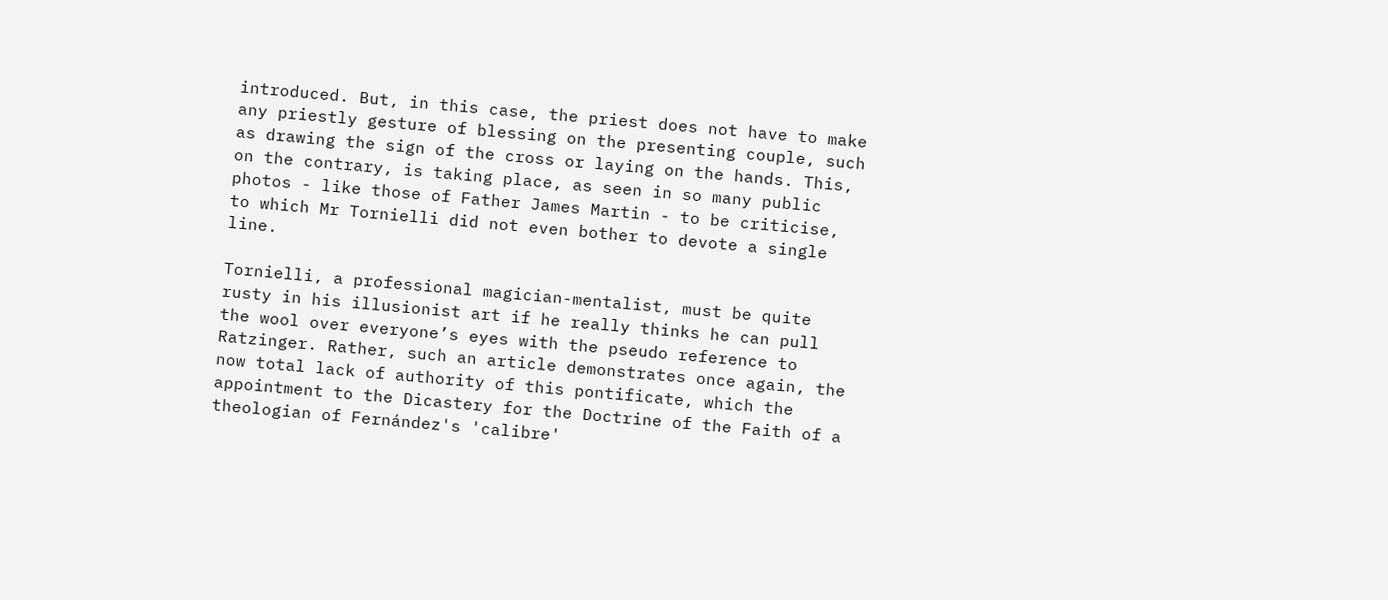introduced. But, in this case, the priest does not have to make any priestly gesture of blessing on the presenting couple, such as drawing the sign of the cross or laying on the hands. This, on the contrary, is taking place, as seen in so many public photos - like those of Father James Martin - to be criticise, to which Mr Tornielli did not even bother to devote a single line.

Tornielli, a professional magician-mentalist, must be quite rusty in his illusionist art if he really thinks he can pull the wool over everyone’s eyes with the pseudo reference to Ratzinger. Rather, such an article demonstrates once again, the now total lack of authority of this pontificate, which the appointment to the Dicastery for the Doctrine of the Faith of a theologian of Fernández's 'calibre'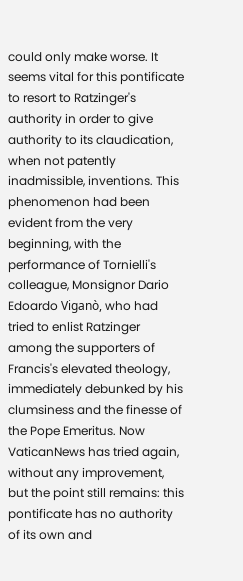could only make worse. It seems vital for this pontificate to resort to Ratzinger's authority in order to give authority to its claudication, when not patently inadmissible, inventions. This phenomenon had been evident from the very beginning, with the performance of Tornielli's colleague, Monsignor Dario Edoardo Viganò, who had tried to enlist Ratzinger among the supporters of Francis's elevated theology, immediately debunked by his clumsiness and the finesse of the Pope Emeritus. Now VaticanNews has tried again, without any improvement, but the point still remains: this pontificate has no authority of its own and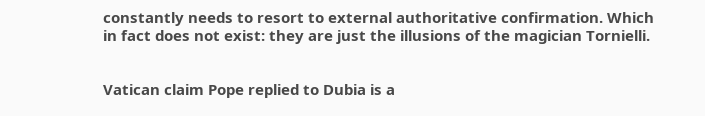constantly needs to resort to external authoritative confirmation. Which in fact does not exist: they are just the illusions of the magician Tornielli.


Vatican claim Pope replied to Dubia is a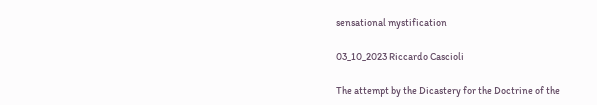sensational mystification

03_10_2023 Riccardo Cascioli

The attempt by the Dicastery for the Doctrine of the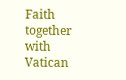Faith together with Vatican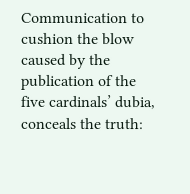Communication to cushion the blow caused by the publication of the five cardinals’ dubia, conceals the truth: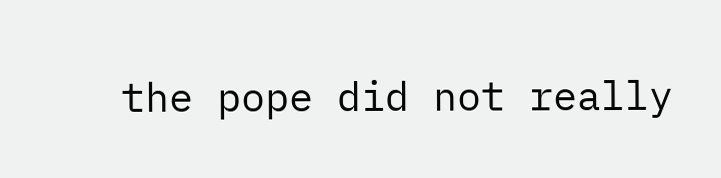the pope did not really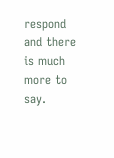respond and there is much more to say.